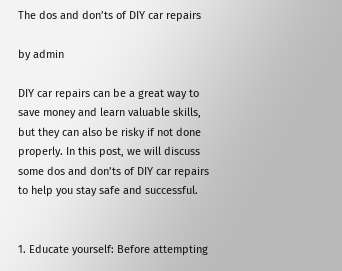The dos and don’ts of DIY car repairs

by admin

DIY car repairs can be a great way to save money and learn valuable skills, but they can also be risky if not done properly. In this post, we will discuss some dos and don’ts of DIY car repairs to help you stay safe and successful.


1. Educate yourself: Before attempting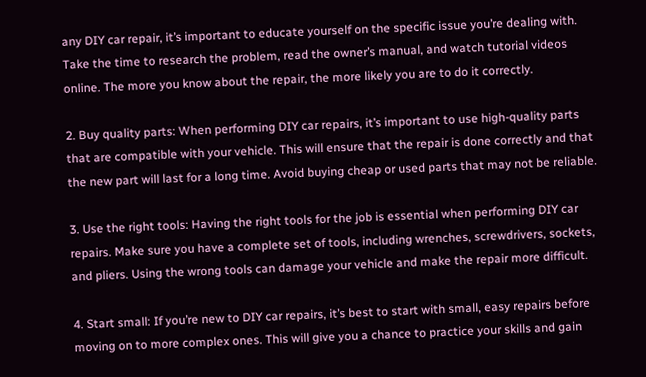any DIY car repair, it’s important to educate yourself on the specific issue you’re dealing with. Take the time to research the problem, read the owner’s manual, and watch tutorial videos online. The more you know about the repair, the more likely you are to do it correctly.

2. Buy quality parts: When performing DIY car repairs, it’s important to use high-quality parts that are compatible with your vehicle. This will ensure that the repair is done correctly and that the new part will last for a long time. Avoid buying cheap or used parts that may not be reliable.

3. Use the right tools: Having the right tools for the job is essential when performing DIY car repairs. Make sure you have a complete set of tools, including wrenches, screwdrivers, sockets, and pliers. Using the wrong tools can damage your vehicle and make the repair more difficult.

4. Start small: If you’re new to DIY car repairs, it’s best to start with small, easy repairs before moving on to more complex ones. This will give you a chance to practice your skills and gain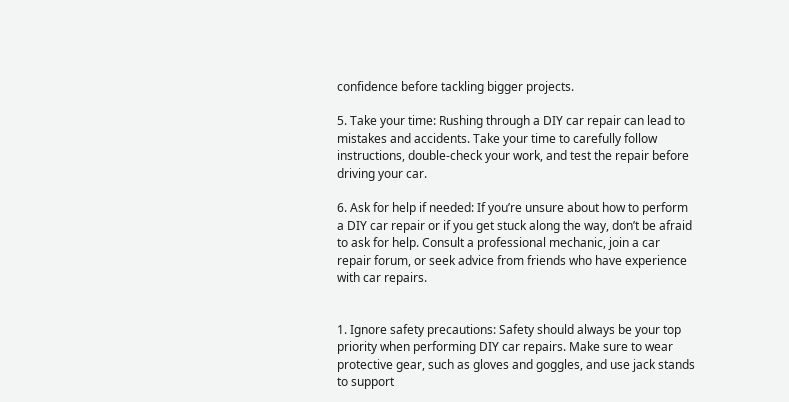confidence before tackling bigger projects.

5. Take your time: Rushing through a DIY car repair can lead to mistakes and accidents. Take your time to carefully follow instructions, double-check your work, and test the repair before driving your car.

6. Ask for help if needed: If you’re unsure about how to perform a DIY car repair or if you get stuck along the way, don’t be afraid to ask for help. Consult a professional mechanic, join a car repair forum, or seek advice from friends who have experience with car repairs.


1. Ignore safety precautions: Safety should always be your top priority when performing DIY car repairs. Make sure to wear protective gear, such as gloves and goggles, and use jack stands to support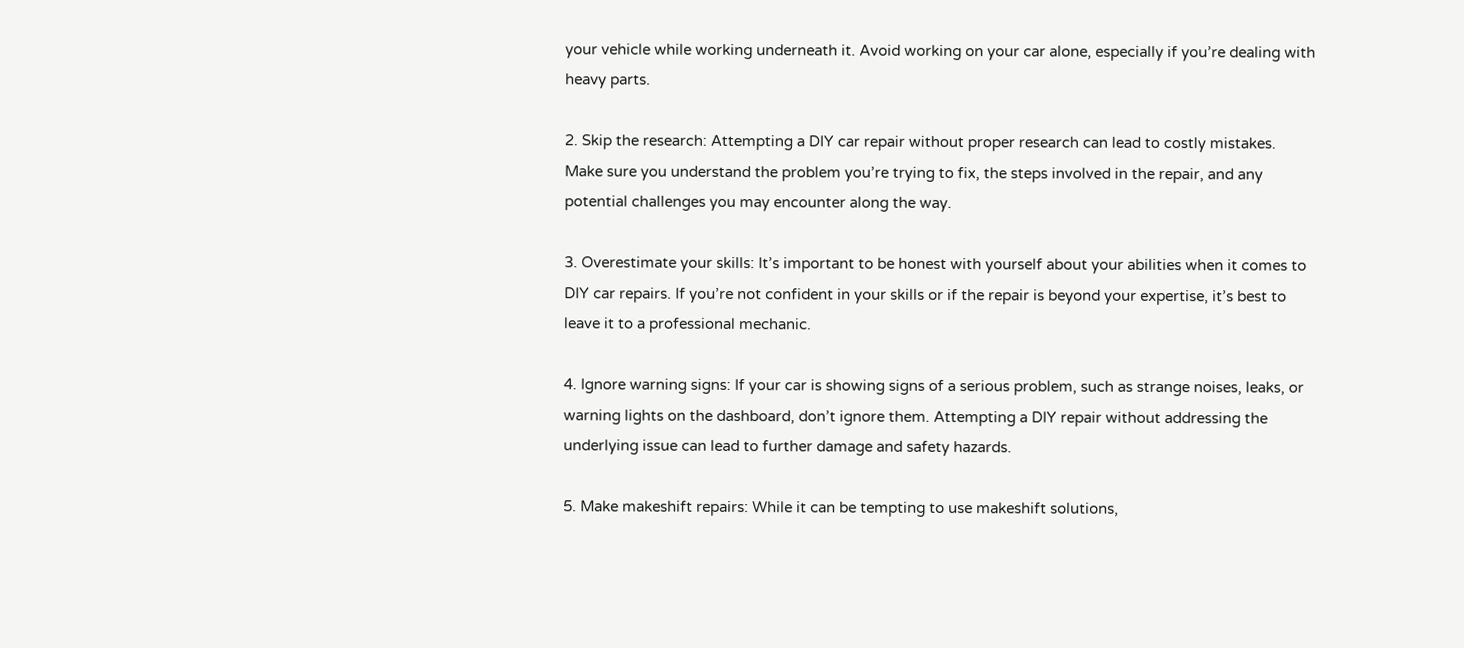your vehicle while working underneath it. Avoid working on your car alone, especially if you’re dealing with heavy parts.

2. Skip the research: Attempting a DIY car repair without proper research can lead to costly mistakes. Make sure you understand the problem you’re trying to fix, the steps involved in the repair, and any potential challenges you may encounter along the way.

3. Overestimate your skills: It’s important to be honest with yourself about your abilities when it comes to DIY car repairs. If you’re not confident in your skills or if the repair is beyond your expertise, it’s best to leave it to a professional mechanic.

4. Ignore warning signs: If your car is showing signs of a serious problem, such as strange noises, leaks, or warning lights on the dashboard, don’t ignore them. Attempting a DIY repair without addressing the underlying issue can lead to further damage and safety hazards.

5. Make makeshift repairs: While it can be tempting to use makeshift solutions,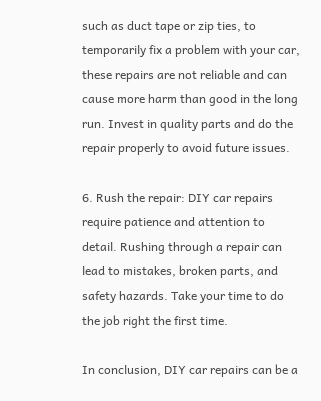such as duct tape or zip ties, to temporarily fix a problem with your car, these repairs are not reliable and can cause more harm than good in the long run. Invest in quality parts and do the repair properly to avoid future issues.

6. Rush the repair: DIY car repairs require patience and attention to detail. Rushing through a repair can lead to mistakes, broken parts, and safety hazards. Take your time to do the job right the first time.

In conclusion, DIY car repairs can be a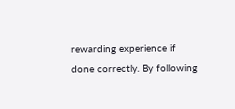rewarding experience if done correctly. By following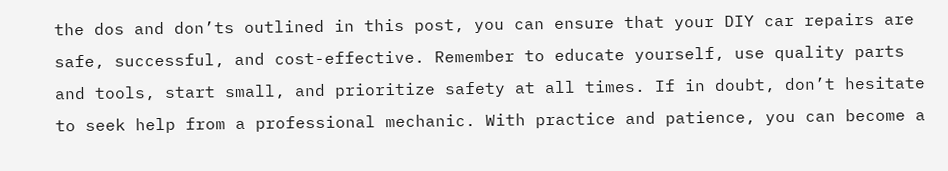the dos and don’ts outlined in this post, you can ensure that your DIY car repairs are safe, successful, and cost-effective. Remember to educate yourself, use quality parts and tools, start small, and prioritize safety at all times. If in doubt, don’t hesitate to seek help from a professional mechanic. With practice and patience, you can become a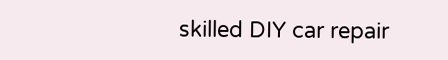skilled DIY car repair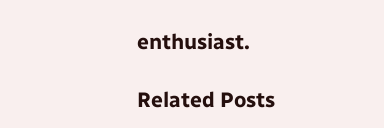enthusiast.

Related Posts